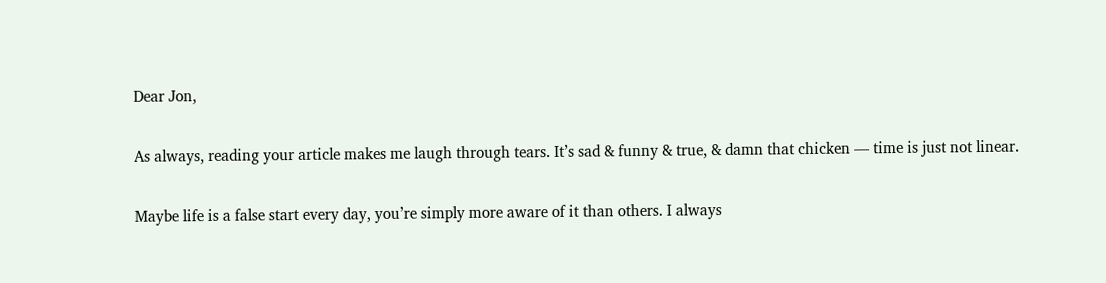Dear Jon,

As always, reading your article makes me laugh through tears. It’s sad & funny & true, & damn that chicken — time is just not linear.

Maybe life is a false start every day, you’re simply more aware of it than others. I always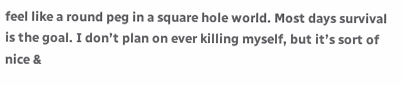feel like a round peg in a square hole world. Most days survival is the goal. I don’t plan on ever killing myself, but it’s sort of nice &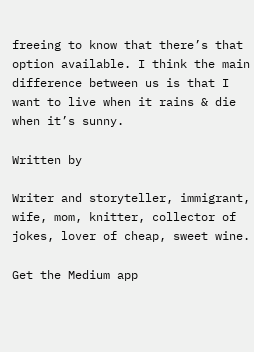freeing to know that there’s that option available. I think the main difference between us is that I want to live when it rains & die when it’s sunny.

Written by

Writer and storyteller, immigrant, wife, mom, knitter, collector of jokes, lover of cheap, sweet wine.

Get the Medium app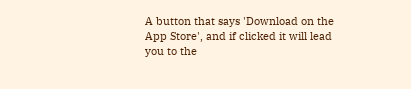A button that says 'Download on the App Store', and if clicked it will lead you to the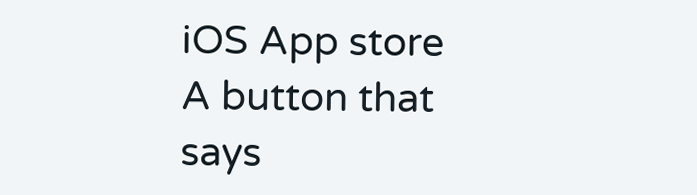iOS App store
A button that says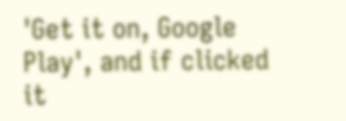'Get it on, Google Play', and if clicked it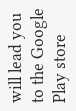will lead you to the Google Play store